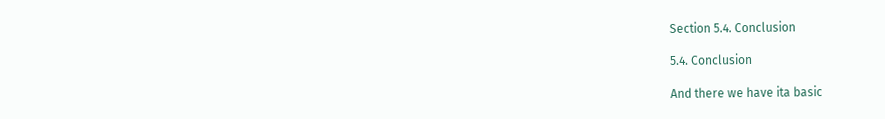Section 5.4. Conclusion

5.4. Conclusion

And there we have ita basic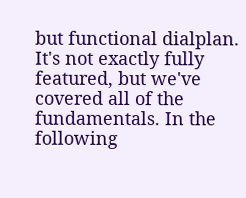but functional dialplan. It's not exactly fully featured, but we've covered all of the fundamentals. In the following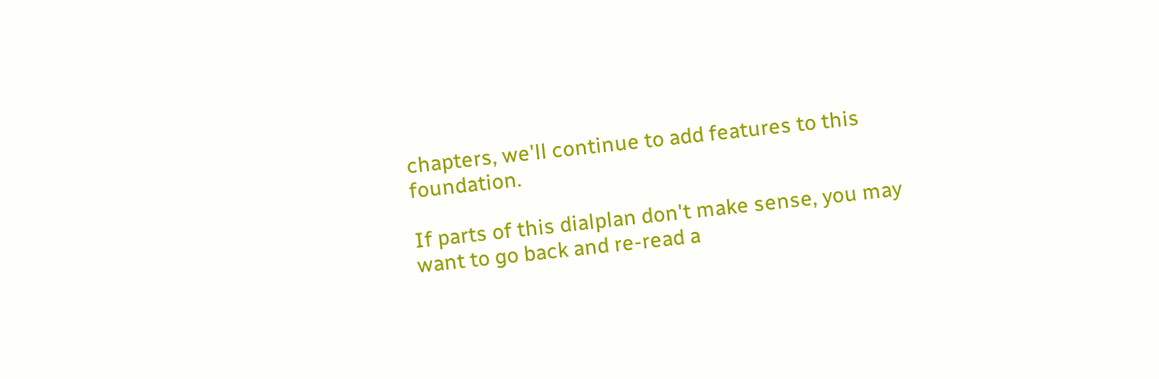chapters, we'll continue to add features to this foundation.

If parts of this dialplan don't make sense, you may want to go back and re-read a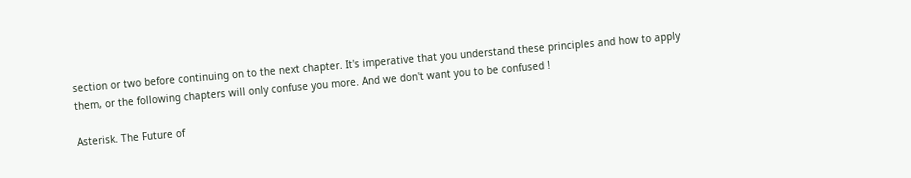section or two before continuing on to the next chapter. It's imperative that you understand these principles and how to apply them, or the following chapters will only confuse you more. And we don't want you to be confused !

Asterisk. The Future of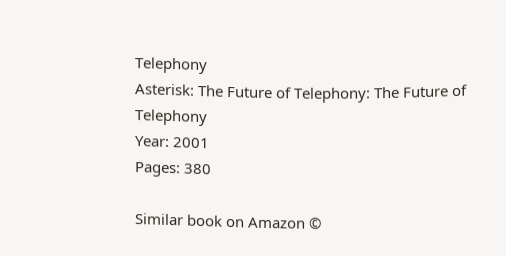Telephony
Asterisk: The Future of Telephony: The Future of Telephony
Year: 2001
Pages: 380

Similar book on Amazon ©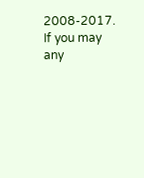2008-2017.
If you may any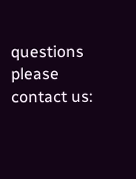questions please contact us: